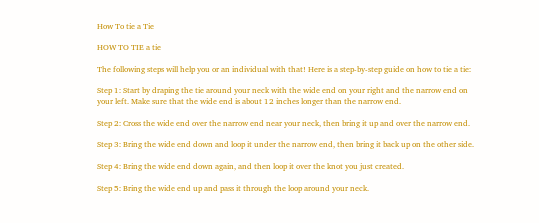How To tie a Tie

HOW TO TIE a tie

The following steps will help you or an individual with that! Here is a step-by-step guide on how to tie a tie:

Step 1: Start by draping the tie around your neck with the wide end on your right and the narrow end on your left. Make sure that the wide end is about 12 inches longer than the narrow end.

Step 2: Cross the wide end over the narrow end near your neck, then bring it up and over the narrow end.

Step 3: Bring the wide end down and loop it under the narrow end, then bring it back up on the other side.

Step 4: Bring the wide end down again, and then loop it over the knot you just created.

Step 5: Bring the wide end up and pass it through the loop around your neck.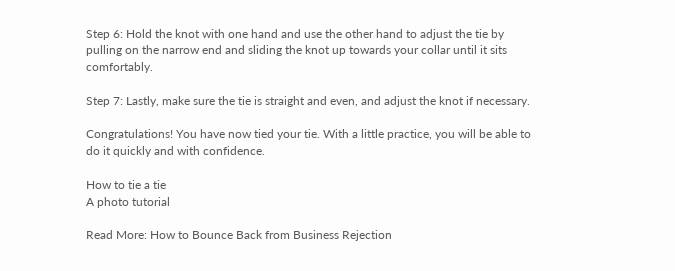Step 6: Hold the knot with one hand and use the other hand to adjust the tie by pulling on the narrow end and sliding the knot up towards your collar until it sits comfortably.

Step 7: Lastly, make sure the tie is straight and even, and adjust the knot if necessary.

Congratulations! You have now tied your tie. With a little practice, you will be able to do it quickly and with confidence.

How to tie a tie
A photo tutorial

Read More: How to Bounce Back from Business Rejection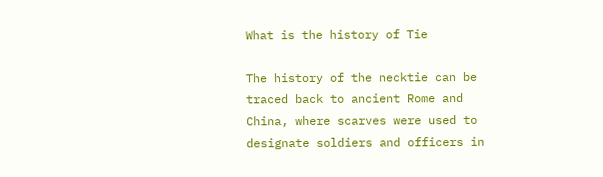What is the history of Tie

The history of the necktie can be traced back to ancient Rome and China, where scarves were used to designate soldiers and officers in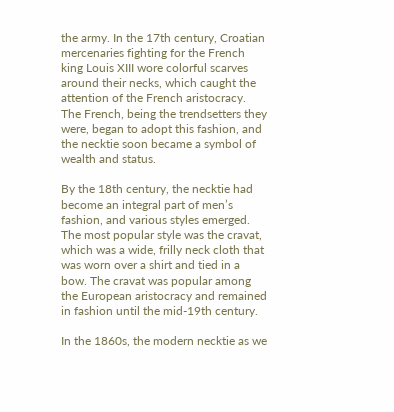the army. In the 17th century, Croatian mercenaries fighting for the French king Louis XIII wore colorful scarves around their necks, which caught the attention of the French aristocracy. The French, being the trendsetters they were, began to adopt this fashion, and the necktie soon became a symbol of wealth and status.

By the 18th century, the necktie had become an integral part of men’s fashion, and various styles emerged. The most popular style was the cravat, which was a wide, frilly neck cloth that was worn over a shirt and tied in a bow. The cravat was popular among the European aristocracy and remained in fashion until the mid-19th century.

In the 1860s, the modern necktie as we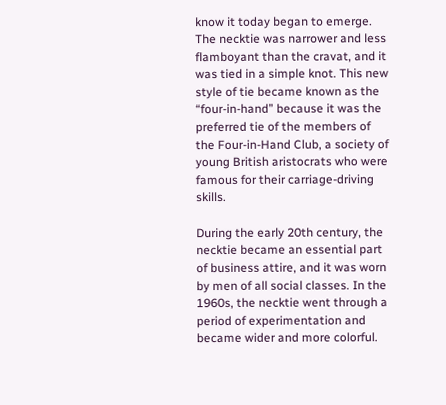know it today began to emerge. The necktie was narrower and less flamboyant than the cravat, and it was tied in a simple knot. This new style of tie became known as the “four-in-hand” because it was the preferred tie of the members of the Four-in-Hand Club, a society of young British aristocrats who were famous for their carriage-driving skills.

During the early 20th century, the necktie became an essential part of business attire, and it was worn by men of all social classes. In the 1960s, the necktie went through a period of experimentation and became wider and more colorful.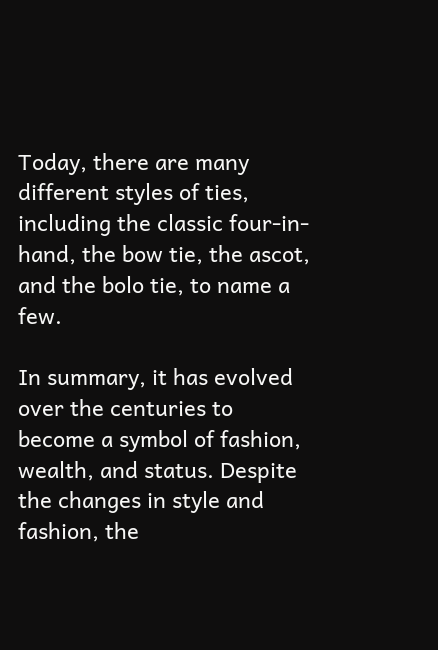Today, there are many different styles of ties, including the classic four-in-hand, the bow tie, the ascot, and the bolo tie, to name a few.

In summary, it has evolved over the centuries to become a symbol of fashion, wealth, and status. Despite the changes in style and fashion, the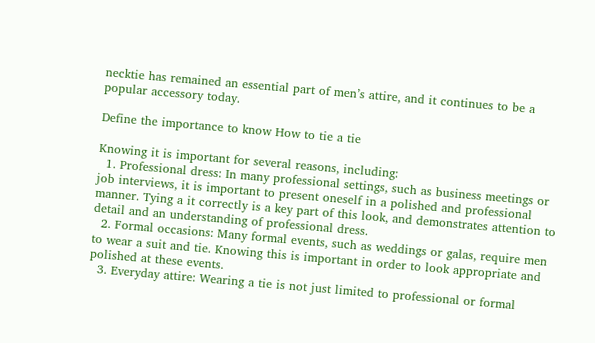necktie has remained an essential part of men’s attire, and it continues to be a popular accessory today.

Define the importance to know How to tie a tie

Knowing it is important for several reasons, including:
  1. Professional dress: In many professional settings, such as business meetings or job interviews, it is important to present oneself in a polished and professional manner. Tying a it correctly is a key part of this look, and demonstrates attention to detail and an understanding of professional dress.
  2. Formal occasions: Many formal events, such as weddings or galas, require men to wear a suit and tie. Knowing this is important in order to look appropriate and polished at these events.
  3. Everyday attire: Wearing a tie is not just limited to professional or formal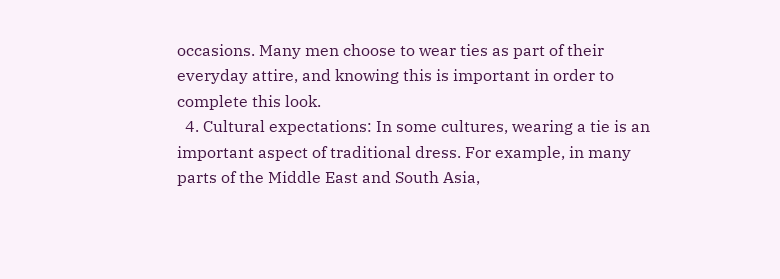occasions. Many men choose to wear ties as part of their everyday attire, and knowing this is important in order to complete this look.
  4. Cultural expectations: In some cultures, wearing a tie is an important aspect of traditional dress. For example, in many parts of the Middle East and South Asia,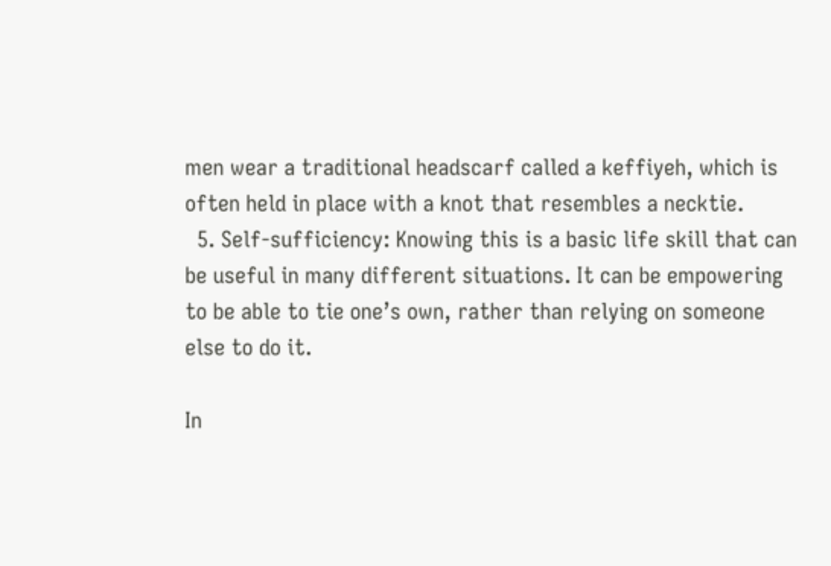men wear a traditional headscarf called a keffiyeh, which is often held in place with a knot that resembles a necktie.
  5. Self-sufficiency: Knowing this is a basic life skill that can be useful in many different situations. It can be empowering to be able to tie one’s own, rather than relying on someone else to do it.

In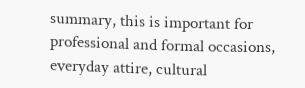summary, this is important for professional and formal occasions, everyday attire, cultural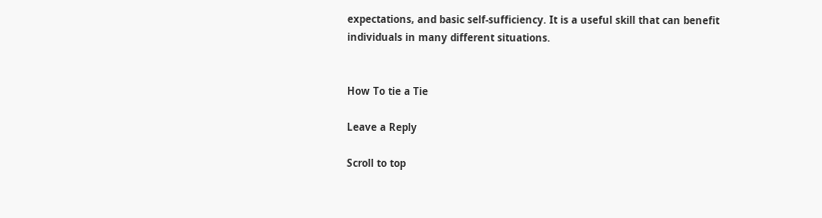expectations, and basic self-sufficiency. It is a useful skill that can benefit individuals in many different situations.


How To tie a Tie

Leave a Reply

Scroll to top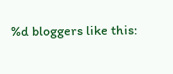%d bloggers like this: